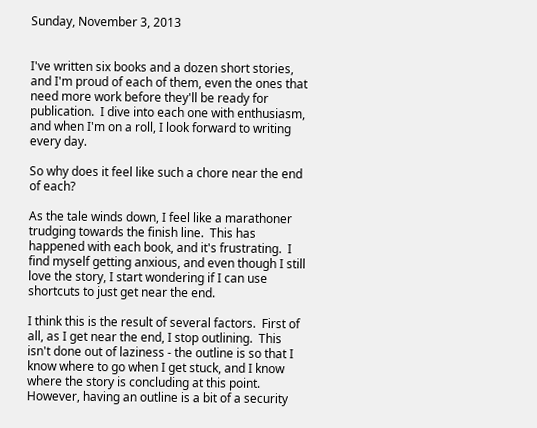Sunday, November 3, 2013


I've written six books and a dozen short stories, and I'm proud of each of them, even the ones that need more work before they'll be ready for publication.  I dive into each one with enthusiasm, and when I'm on a roll, I look forward to writing every day.

So why does it feel like such a chore near the end of each?

As the tale winds down, I feel like a marathoner trudging towards the finish line.  This has happened with each book, and it's frustrating.  I find myself getting anxious, and even though I still love the story, I start wondering if I can use shortcuts to just get near the end.

I think this is the result of several factors.  First of all, as I get near the end, I stop outlining.  This isn't done out of laziness - the outline is so that I know where to go when I get stuck, and I know where the story is concluding at this point.  However, having an outline is a bit of a security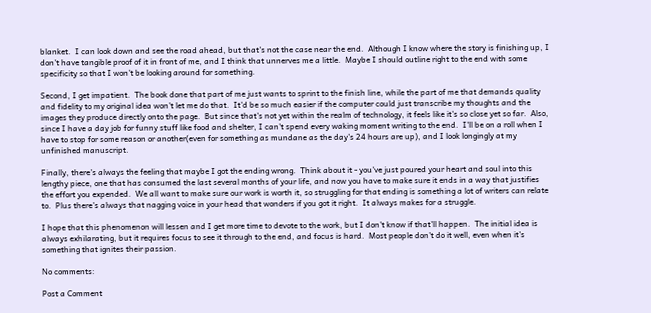blanket.  I can look down and see the road ahead, but that's not the case near the end.  Although I know where the story is finishing up, I don't have tangible proof of it in front of me, and I think that unnerves me a little.  Maybe I should outline right to the end with some specificity so that I won't be looking around for something.

Second, I get impatient.  The book done that part of me just wants to sprint to the finish line, while the part of me that demands quality and fidelity to my original idea won't let me do that.  It'd be so much easier if the computer could just transcribe my thoughts and the images they produce directly onto the page.  But since that's not yet within the realm of technology, it feels like it's so close yet so far.  Also, since I have a day job for funny stuff like food and shelter, I can't spend every waking moment writing to the end.  I'll be on a roll when I have to stop for some reason or another(even for something as mundane as the day's 24 hours are up), and I look longingly at my unfinished manuscript.

Finally, there's always the feeling that maybe I got the ending wrong.  Think about it - you've just poured your heart and soul into this lengthy piece, one that has consumed the last several months of your life, and now you have to make sure it ends in a way that justifies the effort you expended.  We all want to make sure our work is worth it, so struggling for that ending is something a lot of writers can relate to.  Plus there's always that nagging voice in your head that wonders if you got it right.  It always makes for a struggle.

I hope that this phenomenon will lessen and I get more time to devote to the work, but I don't know if that'll happen.  The initial idea is always exhilarating, but it requires focus to see it through to the end, and focus is hard.  Most people don't do it well, even when it's something that ignites their passion.

No comments:

Post a Comment